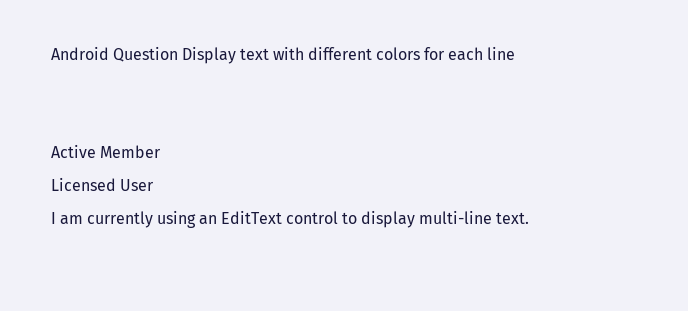Android Question Display text with different colors for each line


Active Member
Licensed User
I am currently using an EditText control to display multi-line text.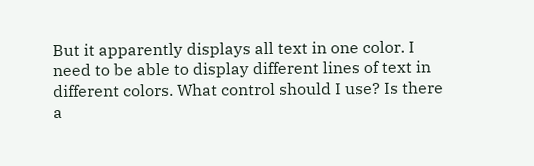But it apparently displays all text in one color. I need to be able to display different lines of text in different colors. What control should I use? Is there a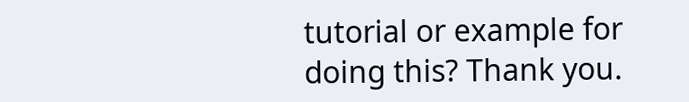tutorial or example for doing this? Thank you.